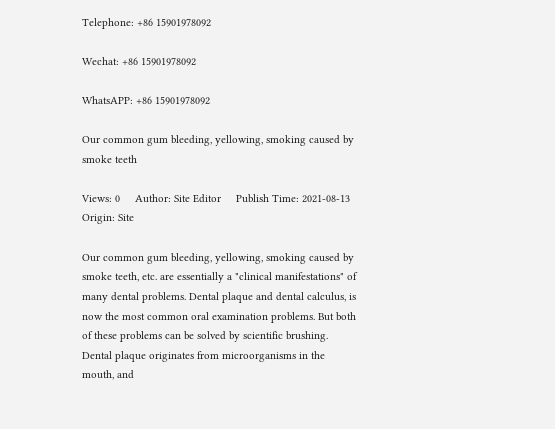Telephone: +86 15901978092

Wechat: +86 15901978092

WhatsAPP: +86 15901978092

Our common gum bleeding, yellowing, smoking caused by smoke teeth

Views: 0     Author: Site Editor     Publish Time: 2021-08-13      Origin: Site

Our common gum bleeding, yellowing, smoking caused by smoke teeth, etc. are essentially a "clinical manifestations" of many dental problems. Dental plaque and dental calculus, is now the most common oral examination problems. But both of these problems can be solved by scientific brushing. Dental plaque originates from microorganisms in the mouth, and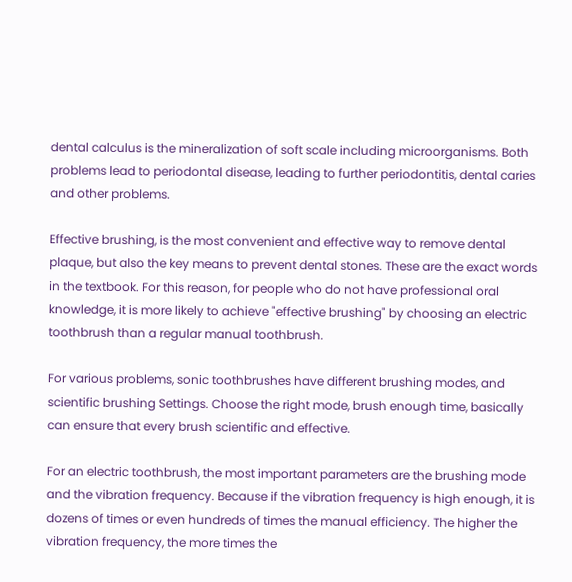dental calculus is the mineralization of soft scale including microorganisms. Both problems lead to periodontal disease, leading to further periodontitis, dental caries and other problems.

Effective brushing, is the most convenient and effective way to remove dental plaque, but also the key means to prevent dental stones. These are the exact words in the textbook. For this reason, for people who do not have professional oral knowledge, it is more likely to achieve "effective brushing" by choosing an electric toothbrush than a regular manual toothbrush.

For various problems, sonic toothbrushes have different brushing modes, and scientific brushing Settings. Choose the right mode, brush enough time, basically can ensure that every brush scientific and effective.

For an electric toothbrush, the most important parameters are the brushing mode and the vibration frequency. Because if the vibration frequency is high enough, it is dozens of times or even hundreds of times the manual efficiency. The higher the vibration frequency, the more times the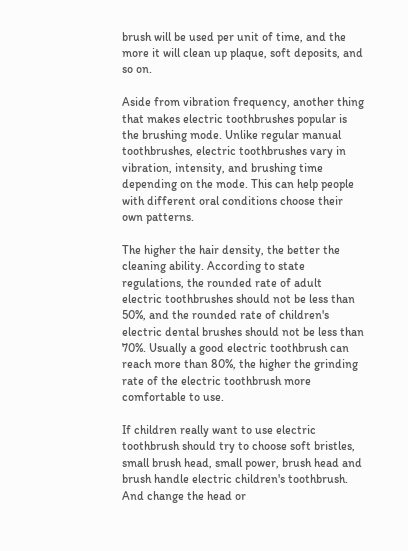brush will be used per unit of time, and the more it will clean up plaque, soft deposits, and so on.

Aside from vibration frequency, another thing that makes electric toothbrushes popular is the brushing mode. Unlike regular manual toothbrushes, electric toothbrushes vary in vibration, intensity, and brushing time depending on the mode. This can help people with different oral conditions choose their own patterns.

The higher the hair density, the better the cleaning ability. According to state regulations, the rounded rate of adult electric toothbrushes should not be less than 50%, and the rounded rate of children's electric dental brushes should not be less than 70%. Usually a good electric toothbrush can reach more than 80%, the higher the grinding rate of the electric toothbrush more comfortable to use.

If children really want to use electric toothbrush should try to choose soft bristles, small brush head, small power, brush head and brush handle electric children's toothbrush. And change the head or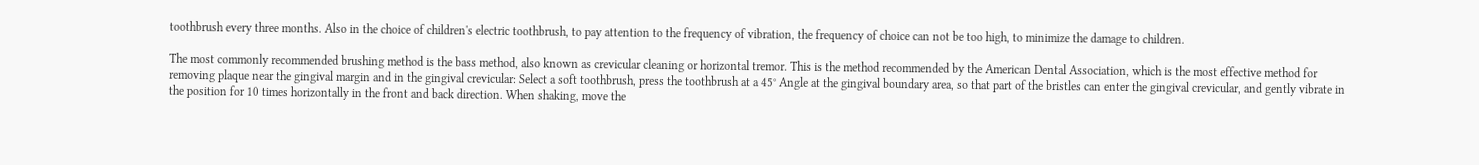toothbrush every three months. Also in the choice of children's electric toothbrush, to pay attention to the frequency of vibration, the frequency of choice can not be too high, to minimize the damage to children.

The most commonly recommended brushing method is the bass method, also known as crevicular cleaning or horizontal tremor. This is the method recommended by the American Dental Association, which is the most effective method for removing plaque near the gingival margin and in the gingival crevicular: Select a soft toothbrush, press the toothbrush at a 45° Angle at the gingival boundary area, so that part of the bristles can enter the gingival crevicular, and gently vibrate in the position for 10 times horizontally in the front and back direction. When shaking, move the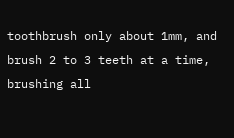toothbrush only about 1mm, and brush 2 to 3 teeth at a time, brushing all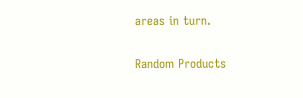areas in turn.

Random Products